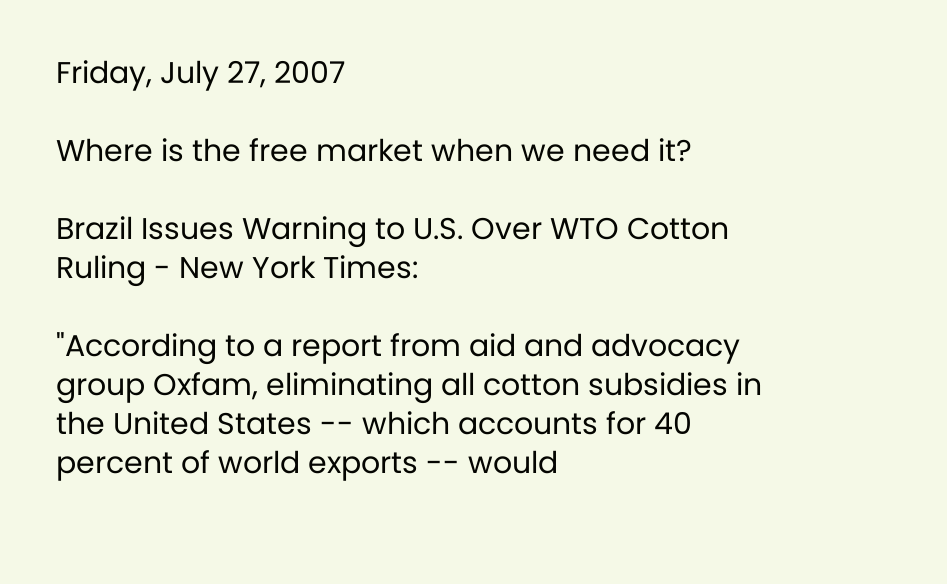Friday, July 27, 2007

Where is the free market when we need it?

Brazil Issues Warning to U.S. Over WTO Cotton Ruling - New York Times:

"According to a report from aid and advocacy group Oxfam, eliminating all cotton subsidies in the United States -- which accounts for 40 percent of world exports -- would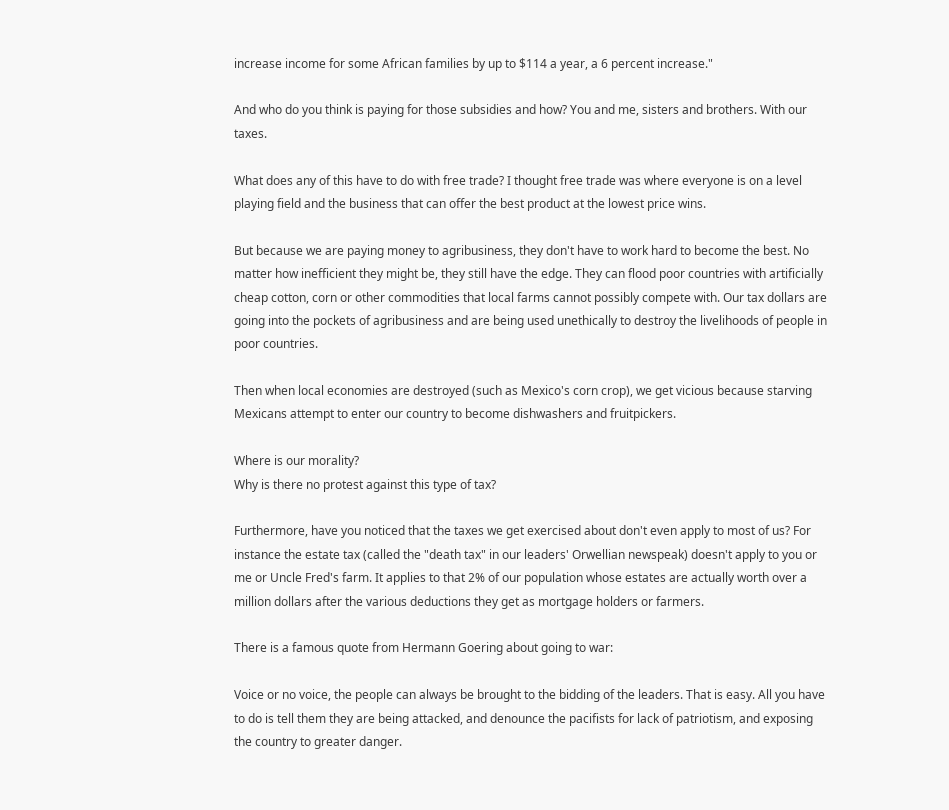increase income for some African families by up to $114 a year, a 6 percent increase."

And who do you think is paying for those subsidies and how? You and me, sisters and brothers. With our taxes.

What does any of this have to do with free trade? I thought free trade was where everyone is on a level playing field and the business that can offer the best product at the lowest price wins.

But because we are paying money to agribusiness, they don't have to work hard to become the best. No matter how inefficient they might be, they still have the edge. They can flood poor countries with artificially cheap cotton, corn or other commodities that local farms cannot possibly compete with. Our tax dollars are going into the pockets of agribusiness and are being used unethically to destroy the livelihoods of people in poor countries.

Then when local economies are destroyed (such as Mexico's corn crop), we get vicious because starving Mexicans attempt to enter our country to become dishwashers and fruitpickers.

Where is our morality?
Why is there no protest against this type of tax?

Furthermore, have you noticed that the taxes we get exercised about don't even apply to most of us? For instance the estate tax (called the "death tax" in our leaders' Orwellian newspeak) doesn't apply to you or me or Uncle Fred's farm. It applies to that 2% of our population whose estates are actually worth over a million dollars after the various deductions they get as mortgage holders or farmers.

There is a famous quote from Hermann Goering about going to war:

Voice or no voice, the people can always be brought to the bidding of the leaders. That is easy. All you have to do is tell them they are being attacked, and denounce the pacifists for lack of patriotism, and exposing the country to greater danger.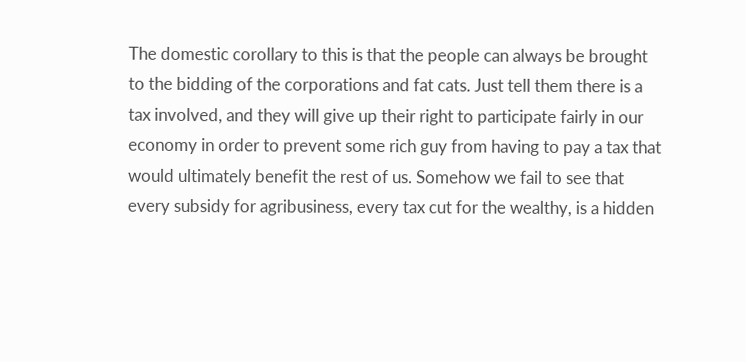The domestic corollary to this is that the people can always be brought to the bidding of the corporations and fat cats. Just tell them there is a tax involved, and they will give up their right to participate fairly in our economy in order to prevent some rich guy from having to pay a tax that would ultimately benefit the rest of us. Somehow we fail to see that every subsidy for agribusiness, every tax cut for the wealthy, is a hidden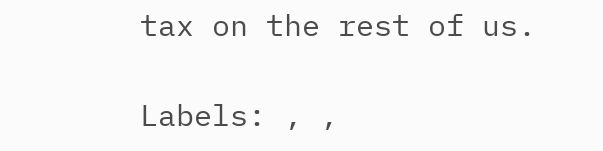tax on the rest of us.

Labels: , ,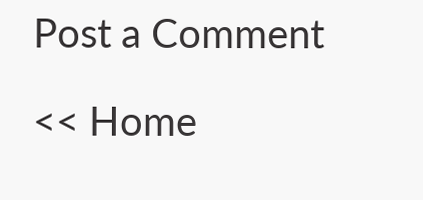Post a Comment

<< Home